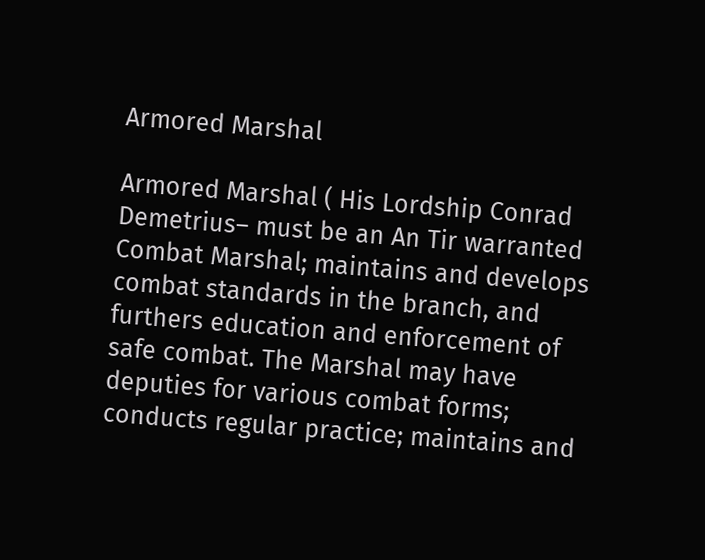Armored Marshal

Armored Marshal ( His Lordship Conrad Demetrius– must be an An Tir warranted Combat Marshal; maintains and develops combat standards in the branch, and furthers education and enforcement of safe combat. The Marshal may have deputies for various combat forms; conducts regular practice; maintains and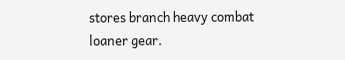stores branch heavy combat loaner gear.